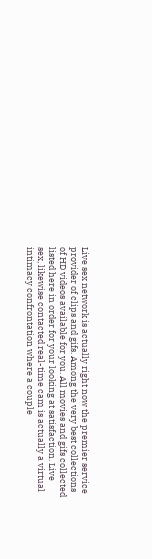Live sex network is actually right now the premier service provider of clips and gifs. Among the very best collections of HD videos available for you. All movies and gifs collected listed here in order for your looking at satisfaction. Live sex, likewise contacted real-time cam is actually a virtual intimacy confrontation where a couple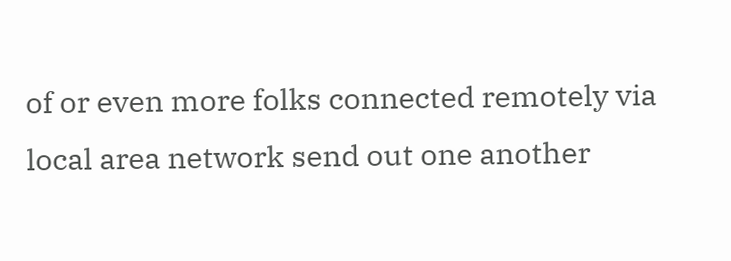of or even more folks connected remotely via local area network send out one another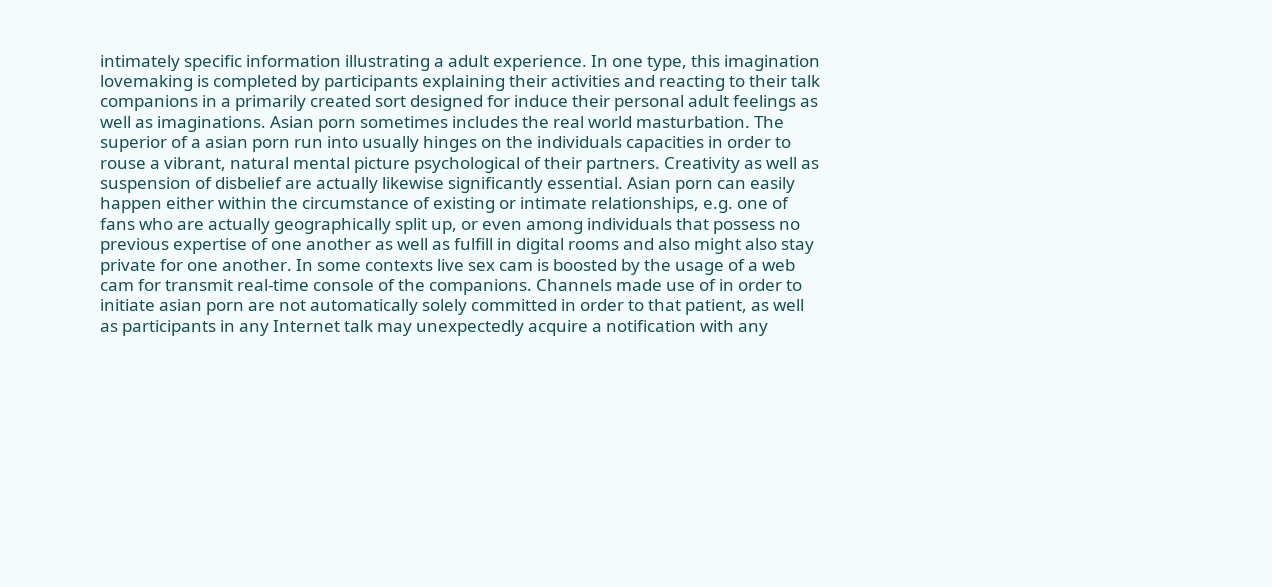intimately specific information illustrating a adult experience. In one type, this imagination lovemaking is completed by participants explaining their activities and reacting to their talk companions in a primarily created sort designed for induce their personal adult feelings as well as imaginations. Asian porn sometimes includes the real world masturbation. The superior of a asian porn run into usually hinges on the individuals capacities in order to rouse a vibrant, natural mental picture psychological of their partners. Creativity as well as suspension of disbelief are actually likewise significantly essential. Asian porn can easily happen either within the circumstance of existing or intimate relationships, e.g. one of fans who are actually geographically split up, or even among individuals that possess no previous expertise of one another as well as fulfill in digital rooms and also might also stay private for one another. In some contexts live sex cam is boosted by the usage of a web cam for transmit real-time console of the companions. Channels made use of in order to initiate asian porn are not automatically solely committed in order to that patient, as well as participants in any Internet talk may unexpectedly acquire a notification with any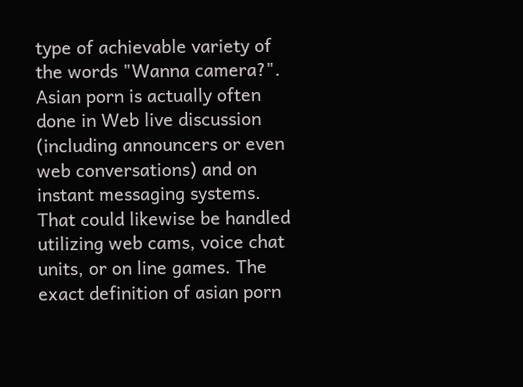type of achievable variety of the words "Wanna camera?". Asian porn is actually often done in Web live discussion (including announcers or even web conversations) and on instant messaging systems. That could likewise be handled utilizing web cams, voice chat units, or on line games. The exact definition of asian porn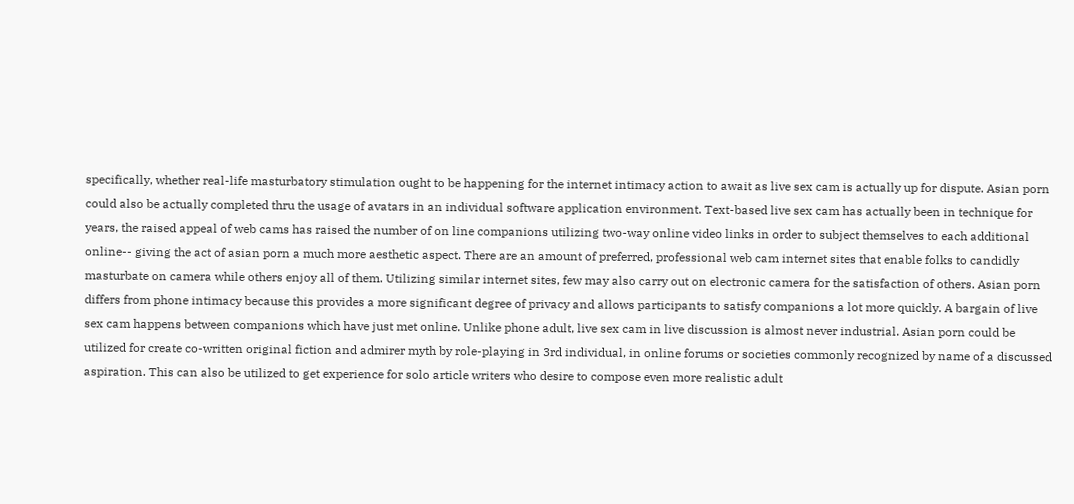specifically, whether real-life masturbatory stimulation ought to be happening for the internet intimacy action to await as live sex cam is actually up for dispute. Asian porn could also be actually completed thru the usage of avatars in an individual software application environment. Text-based live sex cam has actually been in technique for years, the raised appeal of web cams has raised the number of on line companions utilizing two-way online video links in order to subject themselves to each additional online-- giving the act of asian porn a much more aesthetic aspect. There are an amount of preferred, professional web cam internet sites that enable folks to candidly masturbate on camera while others enjoy all of them. Utilizing similar internet sites, few may also carry out on electronic camera for the satisfaction of others. Asian porn differs from phone intimacy because this provides a more significant degree of privacy and allows participants to satisfy companions a lot more quickly. A bargain of live sex cam happens between companions which have just met online. Unlike phone adult, live sex cam in live discussion is almost never industrial. Asian porn could be utilized for create co-written original fiction and admirer myth by role-playing in 3rd individual, in online forums or societies commonly recognized by name of a discussed aspiration. This can also be utilized to get experience for solo article writers who desire to compose even more realistic adult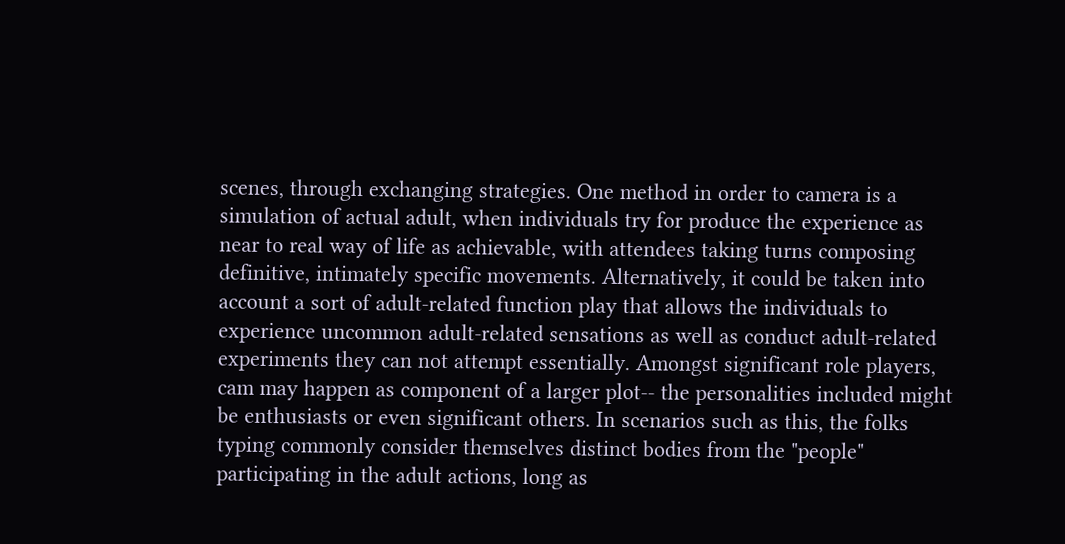scenes, through exchanging strategies. One method in order to camera is a simulation of actual adult, when individuals try for produce the experience as near to real way of life as achievable, with attendees taking turns composing definitive, intimately specific movements. Alternatively, it could be taken into account a sort of adult-related function play that allows the individuals to experience uncommon adult-related sensations as well as conduct adult-related experiments they can not attempt essentially. Amongst significant role players, cam may happen as component of a larger plot-- the personalities included might be enthusiasts or even significant others. In scenarios such as this, the folks typing commonly consider themselves distinct bodies from the "people" participating in the adult actions, long as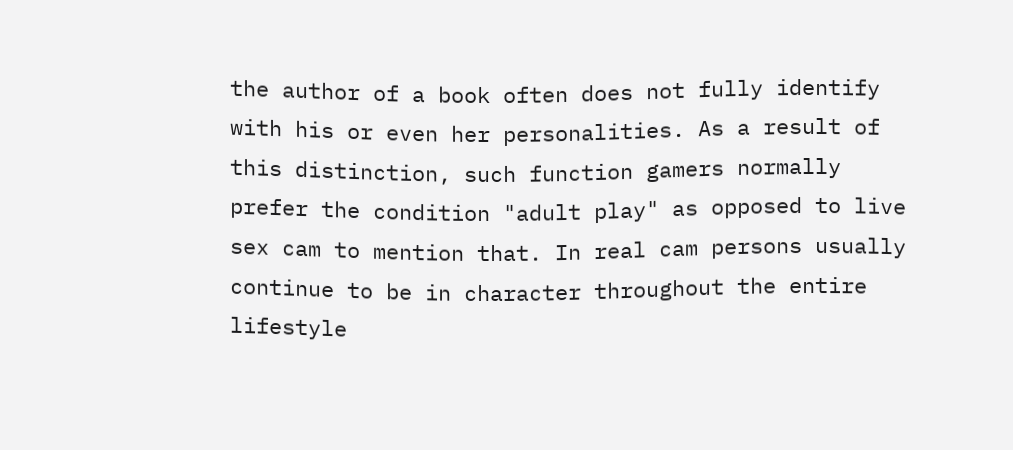the author of a book often does not fully identify with his or even her personalities. As a result of this distinction, such function gamers normally prefer the condition "adult play" as opposed to live sex cam to mention that. In real cam persons usually continue to be in character throughout the entire lifestyle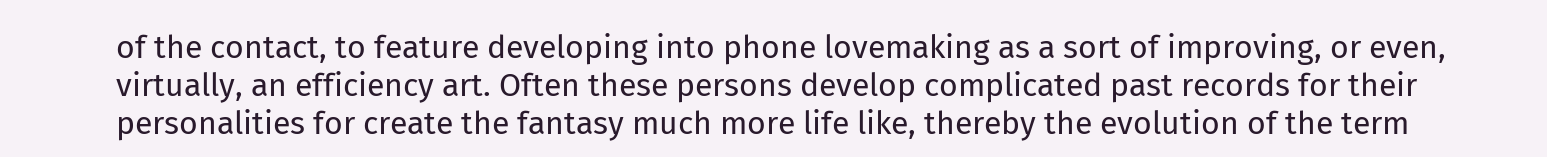of the contact, to feature developing into phone lovemaking as a sort of improving, or even, virtually, an efficiency art. Often these persons develop complicated past records for their personalities for create the fantasy much more life like, thereby the evolution of the term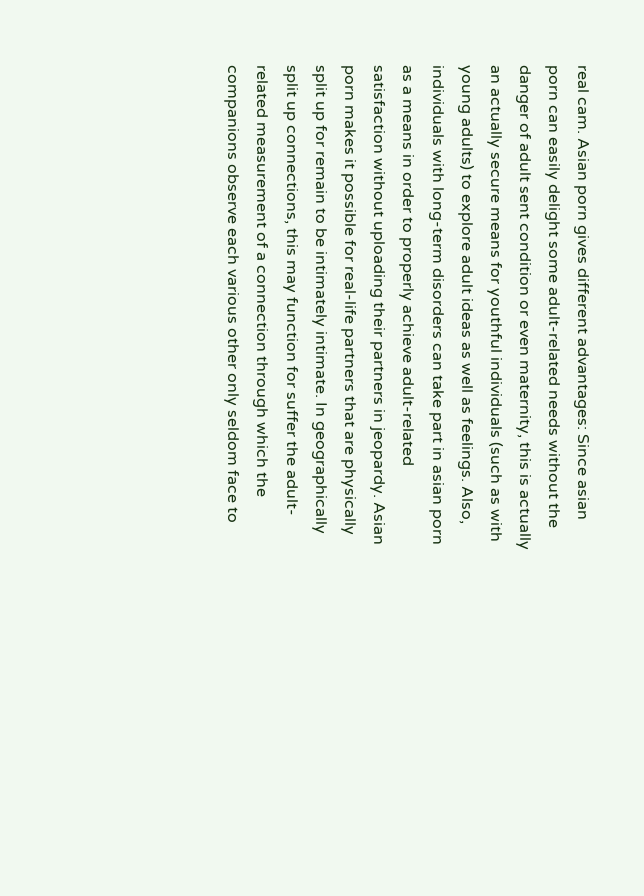real cam. Asian porn gives different advantages: Since asian porn can easily delight some adult-related needs without the danger of adult sent condition or even maternity, this is actually an actually secure means for youthful individuals (such as with young adults) to explore adult ideas as well as feelings. Also, individuals with long-term disorders can take part in asian porn as a means in order to properly achieve adult-related satisfaction without uploading their partners in jeopardy. Asian porn makes it possible for real-life partners that are physically split up for remain to be intimately intimate. In geographically split up connections, this may function for suffer the adult-related measurement of a connection through which the companions observe each various other only seldom face to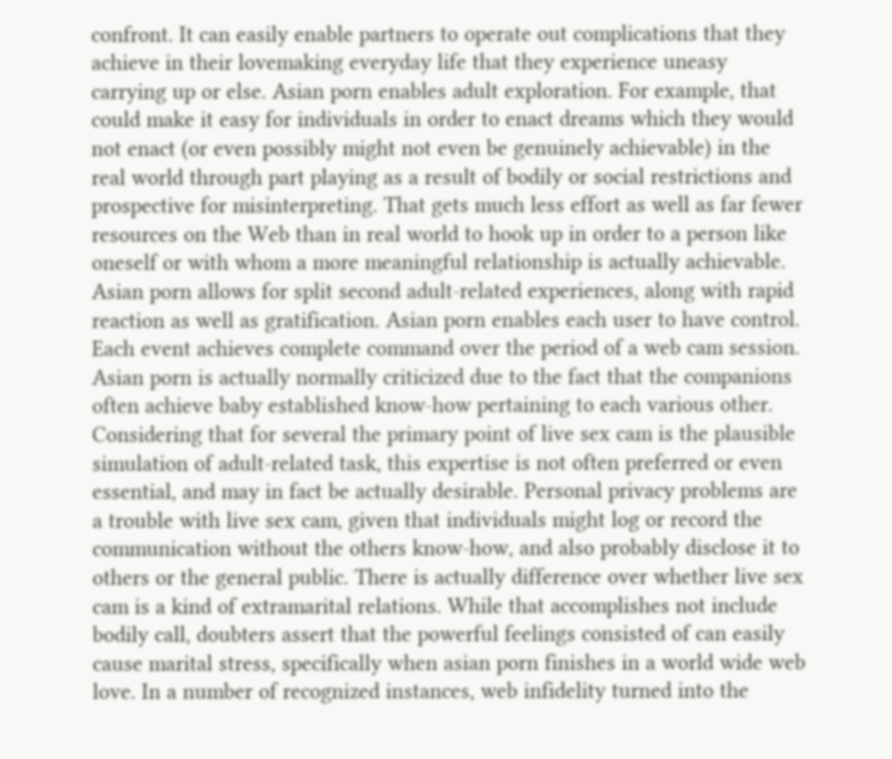confront. It can easily enable partners to operate out complications that they achieve in their lovemaking everyday life that they experience uneasy carrying up or else. Asian porn enables adult exploration. For example, that could make it easy for individuals in order to enact dreams which they would not enact (or even possibly might not even be genuinely achievable) in the real world through part playing as a result of bodily or social restrictions and prospective for misinterpreting. That gets much less effort as well as far fewer resources on the Web than in real world to hook up in order to a person like oneself or with whom a more meaningful relationship is actually achievable. Asian porn allows for split second adult-related experiences, along with rapid reaction as well as gratification. Asian porn enables each user to have control. Each event achieves complete command over the period of a web cam session. Asian porn is actually normally criticized due to the fact that the companions often achieve baby established know-how pertaining to each various other. Considering that for several the primary point of live sex cam is the plausible simulation of adult-related task, this expertise is not often preferred or even essential, and may in fact be actually desirable. Personal privacy problems are a trouble with live sex cam, given that individuals might log or record the communication without the others know-how, and also probably disclose it to others or the general public. There is actually difference over whether live sex cam is a kind of extramarital relations. While that accomplishes not include bodily call, doubters assert that the powerful feelings consisted of can easily cause marital stress, specifically when asian porn finishes in a world wide web love. In a number of recognized instances, web infidelity turned into the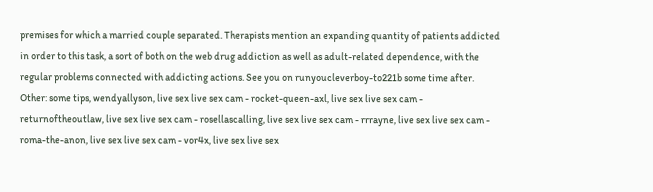premises for which a married couple separated. Therapists mention an expanding quantity of patients addicted in order to this task, a sort of both on the web drug addiction as well as adult-related dependence, with the regular problems connected with addicting actions. See you on runyoucleverboy-to221b some time after.
Other: some tips, wendyallyson, live sex live sex cam - rocket-queen-axl, live sex live sex cam - returnoftheoutlaw, live sex live sex cam - rosellascalling, live sex live sex cam - rrrayne, live sex live sex cam - roma-the-anon, live sex live sex cam - vor4x, live sex live sex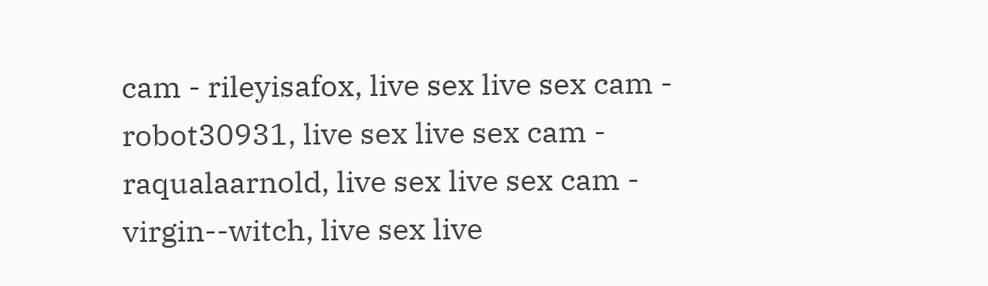cam - rileyisafox, live sex live sex cam - robot30931, live sex live sex cam - raqualaarnold, live sex live sex cam - virgin--witch, live sex live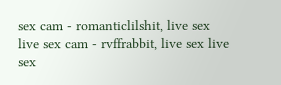sex cam - romanticlilshit, live sex live sex cam - rvffrabbit, live sex live sex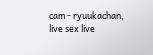cam - ryuukachan, live sex live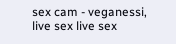sex cam - veganessi, live sex live sex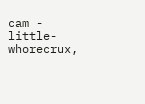cam - little-whorecrux,